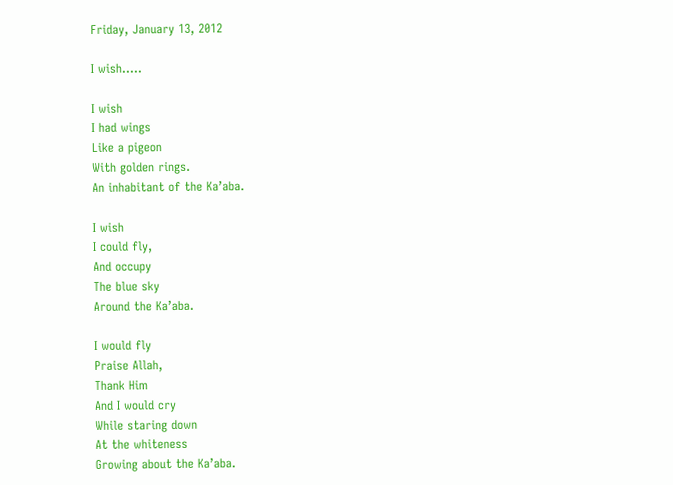Friday, January 13, 2012

I wish.....

I wish
I had wings
Like a pigeon
With golden rings.
An inhabitant of the Ka’aba.

I wish
I could fly,
And occupy
The blue sky
Around the Ka’aba.

I would fly
Praise Allah,
Thank Him
And I would cry
While staring down
At the whiteness
Growing about the Ka’aba.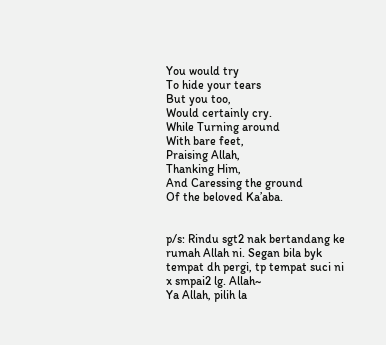You would try
To hide your tears
But you too,
Would certainly cry.
While Turning around
With bare feet,
Praising Allah,
Thanking Him,
And Caressing the ground
Of the beloved Ka’aba.


p/s: Rindu sgt2 nak bertandang ke rumah Allah ni. Segan bila byk tempat dh pergi, tp tempat suci ni x smpai2 lg. Allah~
Ya Allah, pilih la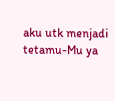aku utk menjadi tetamu-Mu ya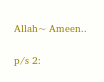Allah~ Ameen..

p/s 2: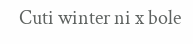Cuti winter ni x bole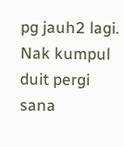pg jauh2 lagi. Nak kumpul duit pergi sana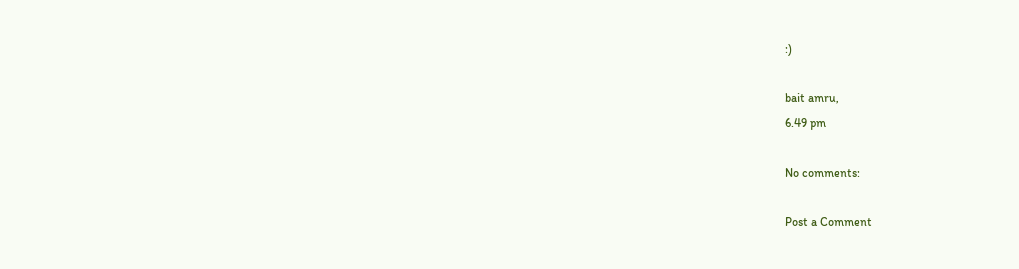:)

bait amru,
6.49 pm

No comments:

Post a Comment